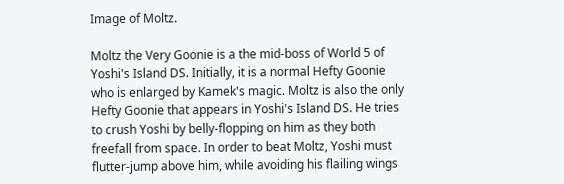Image of Moltz.

Moltz the Very Goonie is a the mid-boss of World 5 of Yoshi's Island DS. Initially, it is a normal Hefty Goonie who is enlarged by Kamek's magic. Moltz is also the only Hefty Goonie that appears in Yoshi's Island DS. He tries to crush Yoshi by belly-flopping on him as they both freefall from space. In order to beat Moltz, Yoshi must flutter-jump above him, while avoiding his flailing wings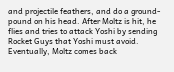and projectile feathers, and do a ground-pound on his head. After Moltz is hit, he flies and tries to attack Yoshi by sending Rocket Guys that Yoshi must avoid. Eventually, Moltz comes back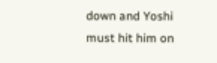down and Yoshi must hit him on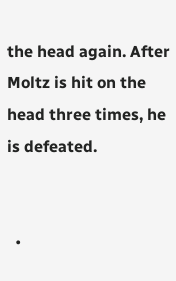the head again. After Moltz is hit on the head three times, he is defeated.


  •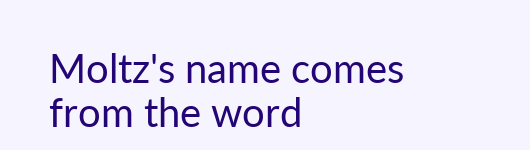Moltz's name comes from the word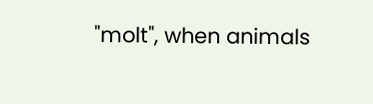"molt", when animals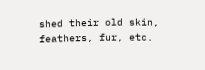shed their old skin, feathers, fur, etc.